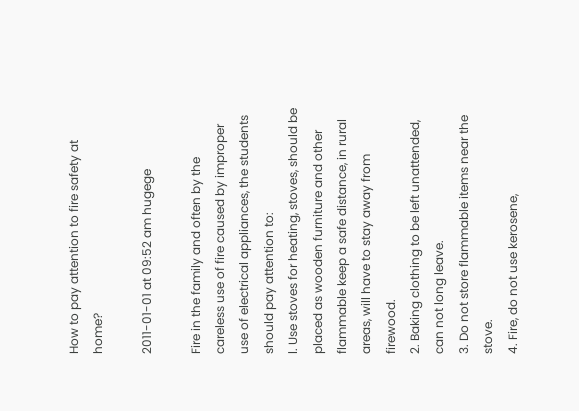How to pay attention to fire safety at home?

2011-01-01 at 09:52 am hugege

Fire in the family and often by the careless use of fire caused by improper use of electrical appliances, the students should pay attention to:
l. Use stoves for heating, stoves, should be placed as wooden furniture and other flammable keep a safe distance, in rural areas, will have to stay away from firewood.
2. Baking clothing to be left unattended, can not long leave.
3. Do not store flammable items near the stove.
4. Fire, do not use kerosene,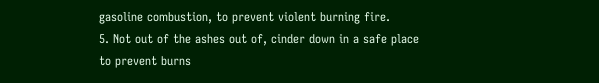gasoline combustion, to prevent violent burning fire.
5. Not out of the ashes out of, cinder down in a safe place to prevent burns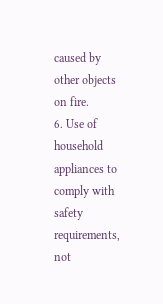caused by other objects on fire.
6. Use of household appliances to comply with safety requirements, not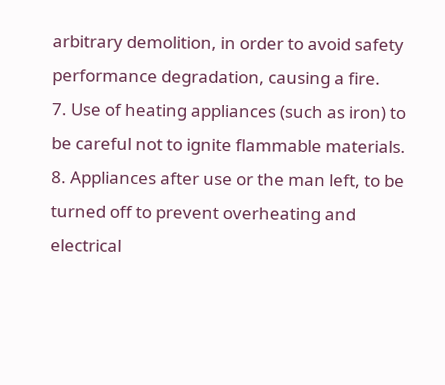arbitrary demolition, in order to avoid safety performance degradation, causing a fire.
7. Use of heating appliances (such as iron) to be careful not to ignite flammable materials.
8. Appliances after use or the man left, to be turned off to prevent overheating and electrical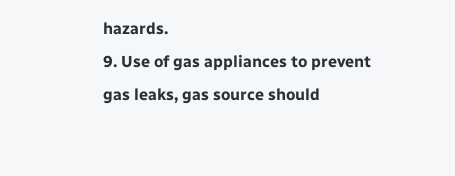hazards.
9. Use of gas appliances to prevent gas leaks, gas source should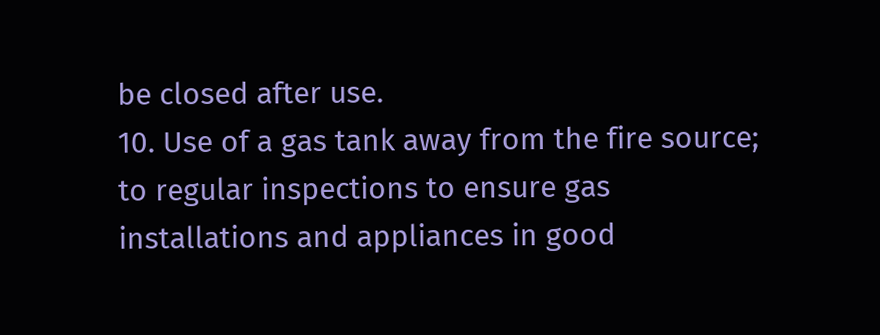be closed after use.
10. Use of a gas tank away from the fire source; to regular inspections to ensure gas installations and appliances in good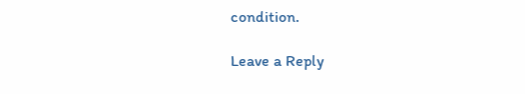condition.

Leave a Reply